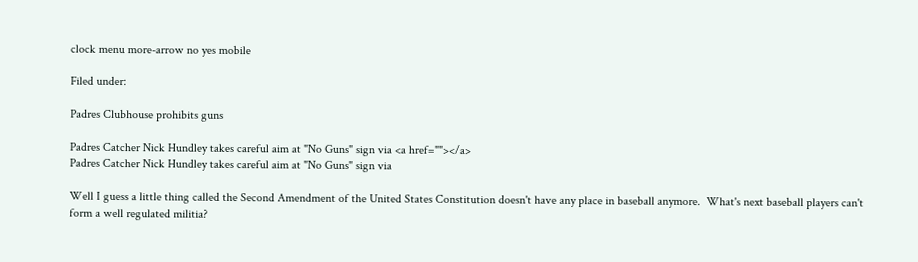clock menu more-arrow no yes mobile

Filed under:

Padres Clubhouse prohibits guns

Padres Catcher Nick Hundley takes careful aim at "No Guns" sign via <a href=""></a>
Padres Catcher Nick Hundley takes careful aim at "No Guns" sign via

Well I guess a little thing called the Second Amendment of the United States Constitution doesn't have any place in baseball anymore.  What's next baseball players can't form a well regulated militia?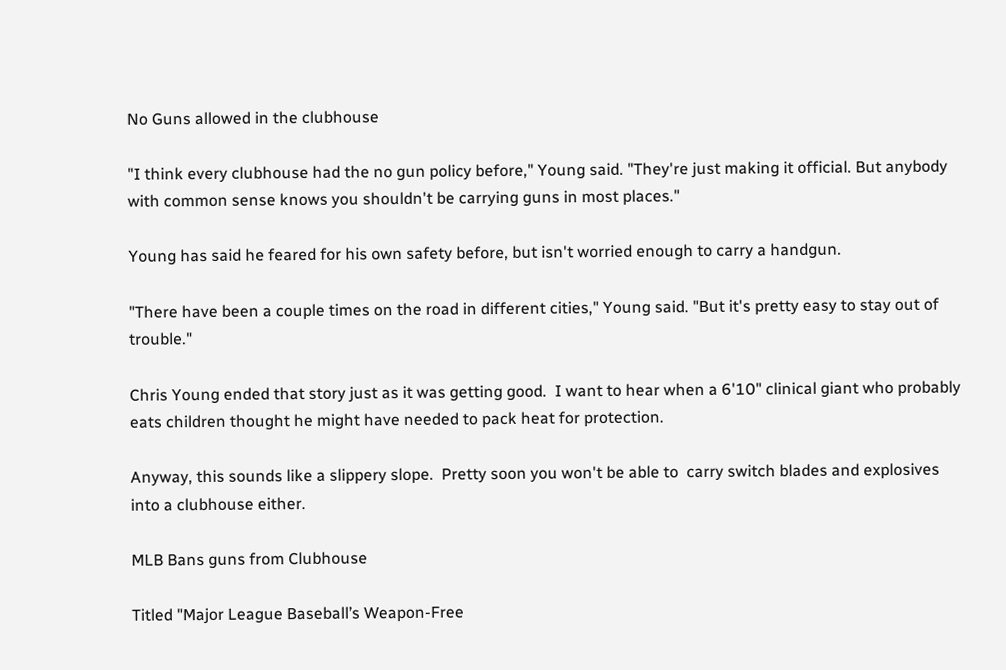No Guns allowed in the clubhouse

"I think every clubhouse had the no gun policy before," Young said. "They're just making it official. But anybody with common sense knows you shouldn't be carrying guns in most places."

Young has said he feared for his own safety before, but isn't worried enough to carry a handgun.

"There have been a couple times on the road in different cities," Young said. "But it's pretty easy to stay out of trouble."

Chris Young ended that story just as it was getting good.  I want to hear when a 6'10" clinical giant who probably eats children thought he might have needed to pack heat for protection.

Anyway, this sounds like a slippery slope.  Pretty soon you won't be able to  carry switch blades and explosives into a clubhouse either.

MLB Bans guns from Clubhouse

Titled "Major League Baseball’s Weapon-Free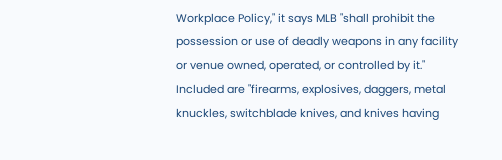Workplace Policy," it says MLB "shall prohibit the possession or use of deadly weapons in any facility or venue owned, operated, or controlled by it." Included are "firearms, explosives, daggers, metal knuckles, switchblade knives, and knives having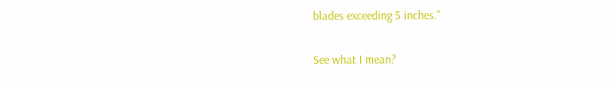blades exceeding 5 inches."

See what I mean?